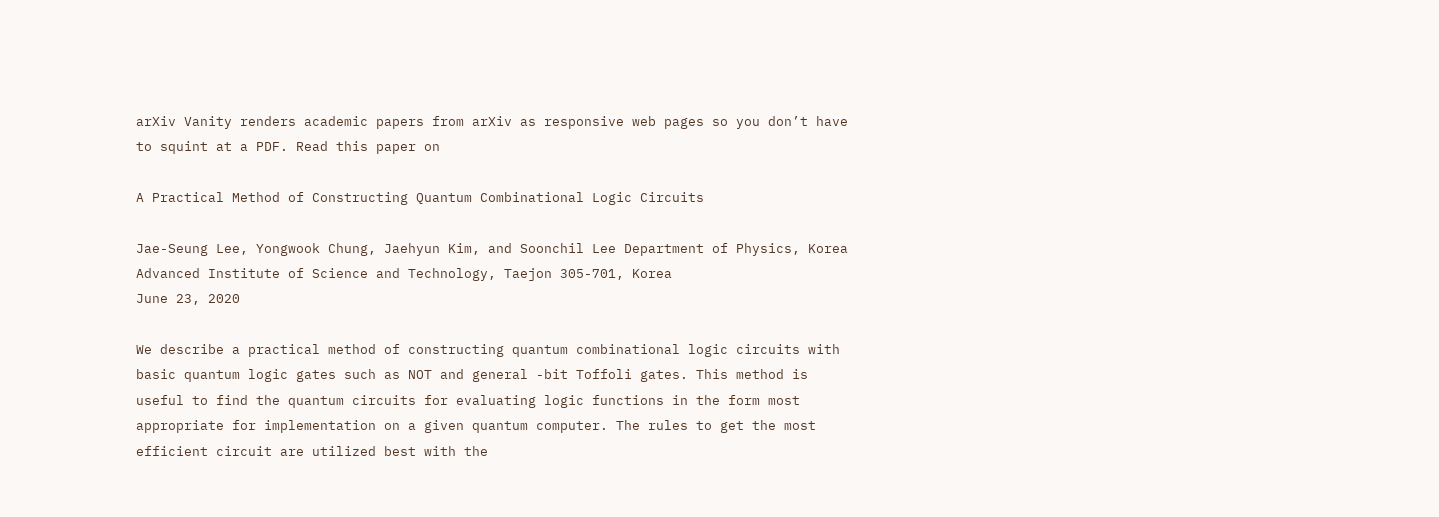arXiv Vanity renders academic papers from arXiv as responsive web pages so you don’t have to squint at a PDF. Read this paper on

A Practical Method of Constructing Quantum Combinational Logic Circuits

Jae-Seung Lee, Yongwook Chung, Jaehyun Kim, and Soonchil Lee Department of Physics, Korea Advanced Institute of Science and Technology, Taejon 305-701, Korea
June 23, 2020

We describe a practical method of constructing quantum combinational logic circuits with basic quantum logic gates such as NOT and general -bit Toffoli gates. This method is useful to find the quantum circuits for evaluating logic functions in the form most appropriate for implementation on a given quantum computer. The rules to get the most efficient circuit are utilized best with the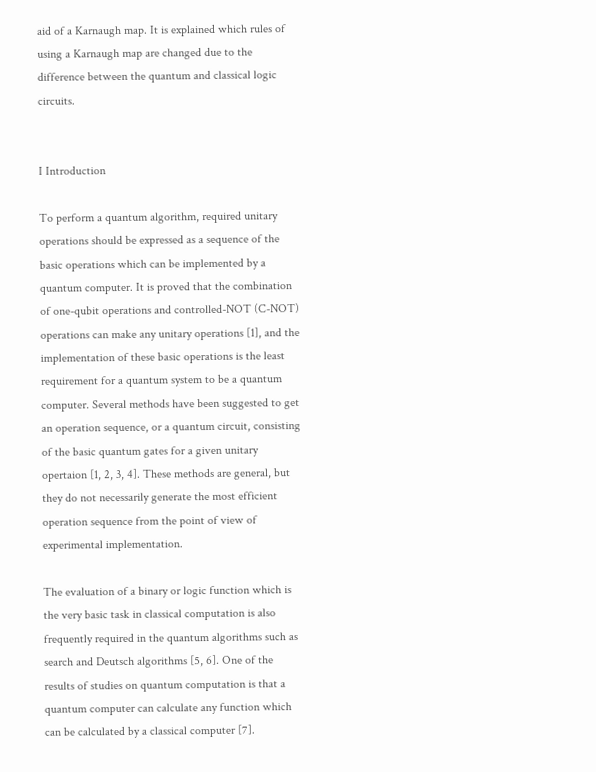aid of a Karnaugh map. It is explained which rules of using a Karnaugh map are changed due to the difference between the quantum and classical logic circuits.


I Introduction

To perform a quantum algorithm, required unitary operations should be expressed as a sequence of the basic operations which can be implemented by a quantum computer. It is proved that the combination of one-qubit operations and controlled-NOT (C-NOT) operations can make any unitary operations [1], and the implementation of these basic operations is the least requirement for a quantum system to be a quantum computer. Several methods have been suggested to get an operation sequence, or a quantum circuit, consisting of the basic quantum gates for a given unitary opertaion [1, 2, 3, 4]. These methods are general, but they do not necessarily generate the most efficient operation sequence from the point of view of experimental implementation.

The evaluation of a binary or logic function which is the very basic task in classical computation is also frequently required in the quantum algorithms such as search and Deutsch algorithms [5, 6]. One of the results of studies on quantum computation is that a quantum computer can calculate any function which can be calculated by a classical computer [7].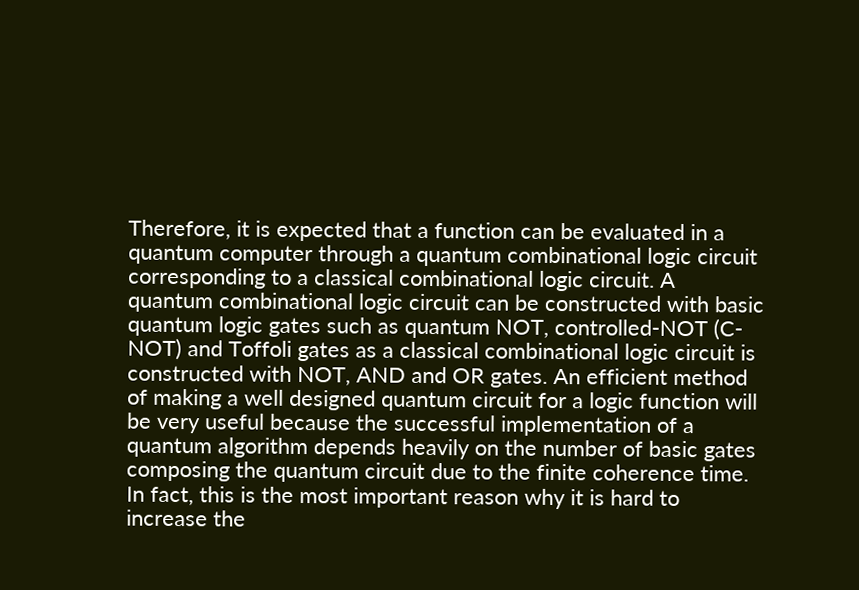Therefore, it is expected that a function can be evaluated in a quantum computer through a quantum combinational logic circuit corresponding to a classical combinational logic circuit. A quantum combinational logic circuit can be constructed with basic quantum logic gates such as quantum NOT, controlled-NOT (C-NOT) and Toffoli gates as a classical combinational logic circuit is constructed with NOT, AND and OR gates. An efficient method of making a well designed quantum circuit for a logic function will be very useful because the successful implementation of a quantum algorithm depends heavily on the number of basic gates composing the quantum circuit due to the finite coherence time. In fact, this is the most important reason why it is hard to increase the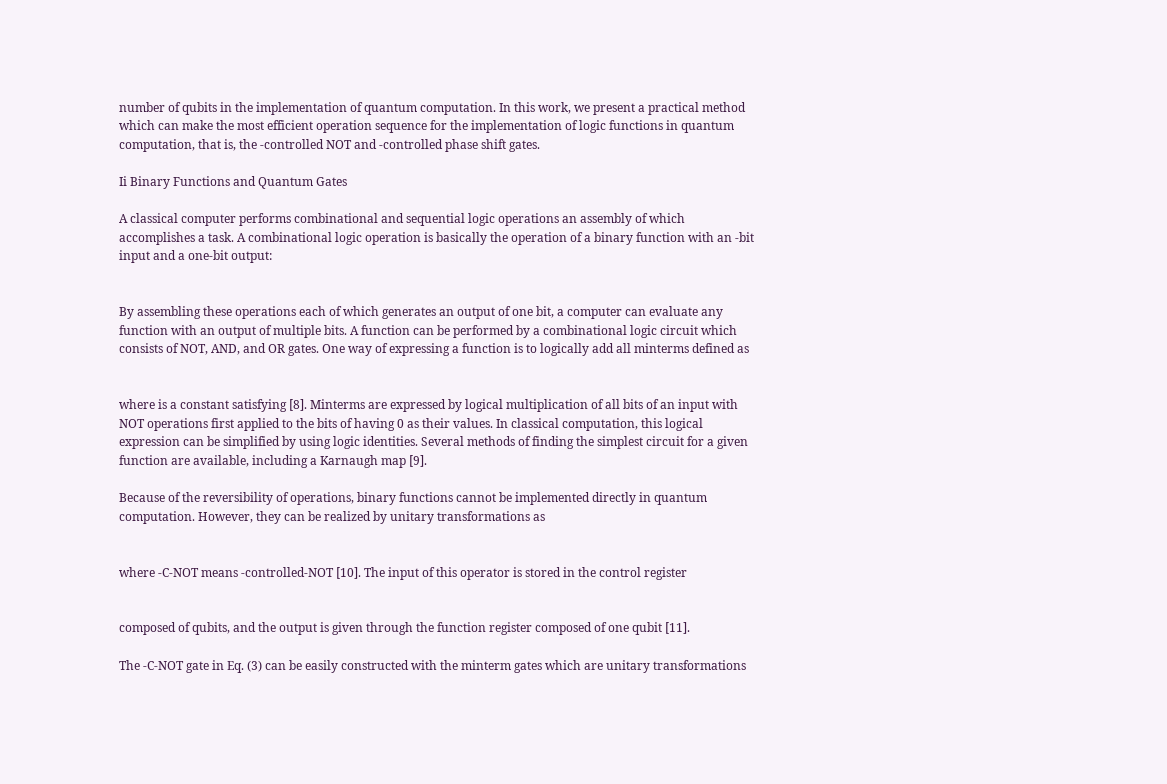number of qubits in the implementation of quantum computation. In this work, we present a practical method which can make the most efficient operation sequence for the implementation of logic functions in quantum computation, that is, the -controlled NOT and -controlled phase shift gates.

Ii Binary Functions and Quantum Gates

A classical computer performs combinational and sequential logic operations an assembly of which accomplishes a task. A combinational logic operation is basically the operation of a binary function with an -bit input and a one-bit output:


By assembling these operations each of which generates an output of one bit, a computer can evaluate any function with an output of multiple bits. A function can be performed by a combinational logic circuit which consists of NOT, AND, and OR gates. One way of expressing a function is to logically add all minterms defined as


where is a constant satisfying [8]. Minterms are expressed by logical multiplication of all bits of an input with NOT operations first applied to the bits of having 0 as their values. In classical computation, this logical expression can be simplified by using logic identities. Several methods of finding the simplest circuit for a given function are available, including a Karnaugh map [9].

Because of the reversibility of operations, binary functions cannot be implemented directly in quantum computation. However, they can be realized by unitary transformations as


where -C-NOT means -controlled-NOT [10]. The input of this operator is stored in the control register


composed of qubits, and the output is given through the function register composed of one qubit [11].

The -C-NOT gate in Eq. (3) can be easily constructed with the minterm gates which are unitary transformations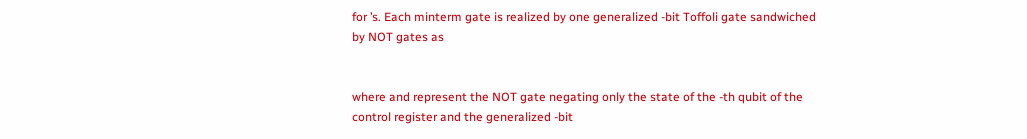for ’s. Each minterm gate is realized by one generalized -bit Toffoli gate sandwiched by NOT gates as


where and represent the NOT gate negating only the state of the -th qubit of the control register and the generalized -bit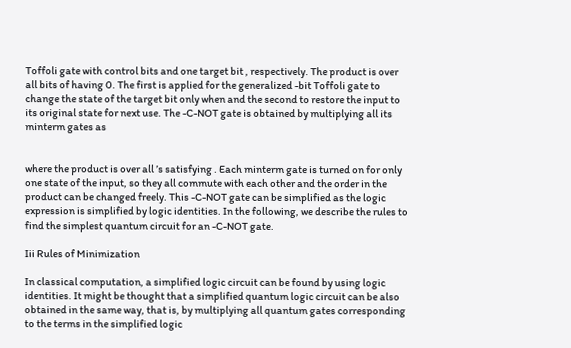Toffoli gate with control bits and one target bit , respectively. The product is over all bits of having 0. The first is applied for the generalized -bit Toffoli gate to change the state of the target bit only when and the second to restore the input to its original state for next use. The -C-NOT gate is obtained by multiplying all its minterm gates as


where the product is over all ’s satisfying . Each minterm gate is turned on for only one state of the input, so they all commute with each other and the order in the product can be changed freely. This -C-NOT gate can be simplified as the logic expression is simplified by logic identities. In the following, we describe the rules to find the simplest quantum circuit for an -C-NOT gate.

Iii Rules of Minimization

In classical computation, a simplified logic circuit can be found by using logic identities. It might be thought that a simplified quantum logic circuit can be also obtained in the same way, that is, by multiplying all quantum gates corresponding to the terms in the simplified logic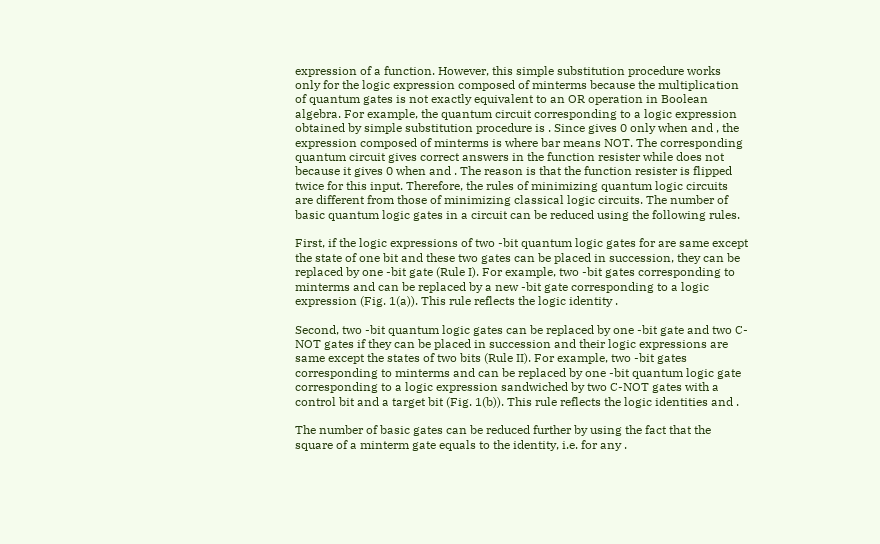expression of a function. However, this simple substitution procedure works only for the logic expression composed of minterms because the multiplication of quantum gates is not exactly equivalent to an OR operation in Boolean algebra. For example, the quantum circuit corresponding to a logic expression obtained by simple substitution procedure is . Since gives 0 only when and , the expression composed of minterms is where bar means NOT. The corresponding quantum circuit gives correct answers in the function resister while does not because it gives 0 when and . The reason is that the function resister is flipped twice for this input. Therefore, the rules of minimizing quantum logic circuits are different from those of minimizing classical logic circuits. The number of basic quantum logic gates in a circuit can be reduced using the following rules.

First, if the logic expressions of two -bit quantum logic gates for are same except the state of one bit and these two gates can be placed in succession, they can be replaced by one -bit gate (Rule I). For example, two -bit gates corresponding to minterms and can be replaced by a new -bit gate corresponding to a logic expression (Fig. 1(a)). This rule reflects the logic identity .

Second, two -bit quantum logic gates can be replaced by one -bit gate and two C-NOT gates if they can be placed in succession and their logic expressions are same except the states of two bits (Rule II). For example, two -bit gates corresponding to minterms and can be replaced by one -bit quantum logic gate corresponding to a logic expression sandwiched by two C-NOT gates with a control bit and a target bit (Fig. 1(b)). This rule reflects the logic identities and .

The number of basic gates can be reduced further by using the fact that the square of a minterm gate equals to the identity, i.e. for any .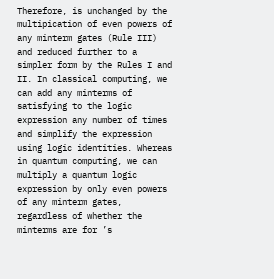Therefore, is unchanged by the multipication of even powers of any minterm gates (Rule III) and reduced further to a simpler form by the Rules I and II. In classical computing, we can add any minterms of satisfying to the logic expression any number of times and simplify the expression using logic identities. Whereas in quantum computing, we can multiply a quantum logic expression by only even powers of any minterm gates, regardless of whether the minterms are for ’s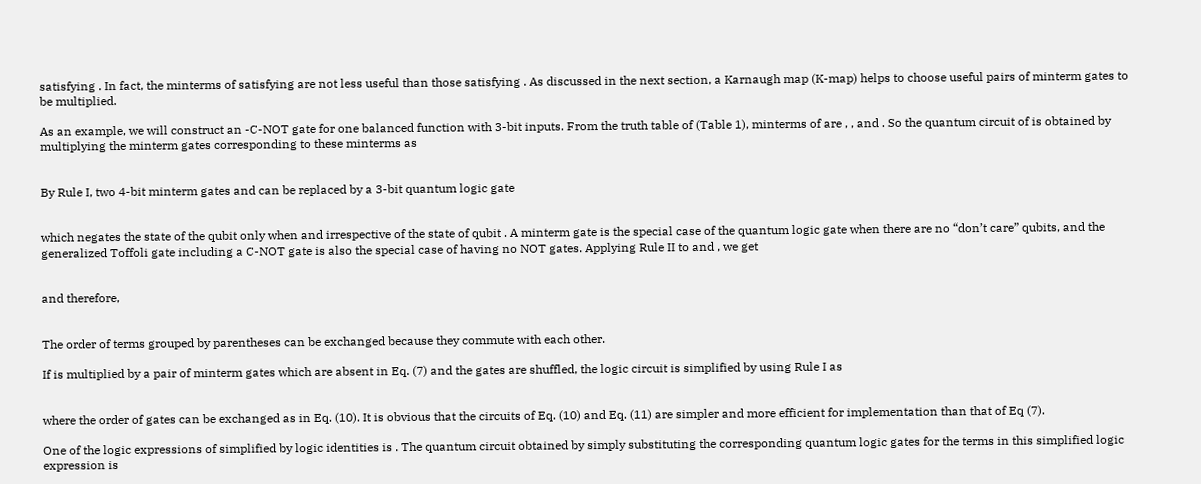satisfying . In fact, the minterms of satisfying are not less useful than those satisfying . As discussed in the next section, a Karnaugh map (K-map) helps to choose useful pairs of minterm gates to be multiplied.

As an example, we will construct an -C-NOT gate for one balanced function with 3-bit inputs. From the truth table of (Table 1), minterms of are , , and . So the quantum circuit of is obtained by multiplying the minterm gates corresponding to these minterms as


By Rule I, two 4-bit minterm gates and can be replaced by a 3-bit quantum logic gate


which negates the state of the qubit only when and irrespective of the state of qubit . A minterm gate is the special case of the quantum logic gate when there are no “don’t care” qubits, and the generalized Toffoli gate including a C-NOT gate is also the special case of having no NOT gates. Applying Rule II to and , we get


and therefore,


The order of terms grouped by parentheses can be exchanged because they commute with each other.

If is multiplied by a pair of minterm gates which are absent in Eq. (7) and the gates are shuffled, the logic circuit is simplified by using Rule I as


where the order of gates can be exchanged as in Eq. (10). It is obvious that the circuits of Eq. (10) and Eq. (11) are simpler and more efficient for implementation than that of Eq (7).

One of the logic expressions of simplified by logic identities is . The quantum circuit obtained by simply substituting the corresponding quantum logic gates for the terms in this simplified logic expression is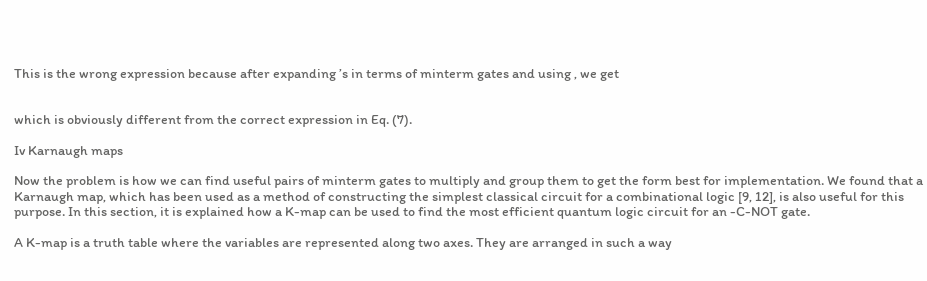This is the wrong expression because after expanding ’s in terms of minterm gates and using , we get


which is obviously different from the correct expression in Eq. (7).

Iv Karnaugh maps

Now the problem is how we can find useful pairs of minterm gates to multiply and group them to get the form best for implementation. We found that a Karnaugh map, which has been used as a method of constructing the simplest classical circuit for a combinational logic [9, 12], is also useful for this purpose. In this section, it is explained how a K-map can be used to find the most efficient quantum logic circuit for an -C-NOT gate.

A K-map is a truth table where the variables are represented along two axes. They are arranged in such a way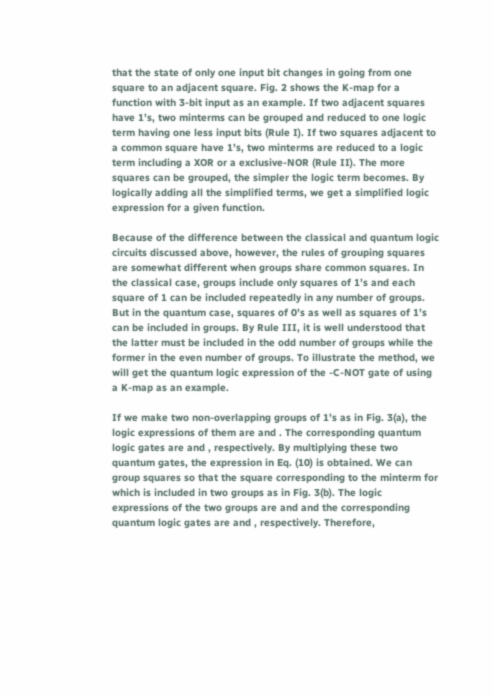that the state of only one input bit changes in going from one square to an adjacent square. Fig. 2 shows the K-map for a function with 3-bit input as an example. If two adjacent squares have 1’s, two minterms can be grouped and reduced to one logic term having one less input bits (Rule I). If two squares adjacent to a common square have 1’s, two minterms are reduced to a logic term including a XOR or a exclusive-NOR (Rule II). The more squares can be grouped, the simpler the logic term becomes. By logically adding all the simplified terms, we get a simplified logic expression for a given function.

Because of the difference between the classical and quantum logic circuits discussed above, however, the rules of grouping squares are somewhat different when groups share common squares. In the classical case, groups include only squares of 1’s and each square of 1 can be included repeatedly in any number of groups. But in the quantum case, squares of 0’s as well as squares of 1’s can be included in groups. By Rule III, it is well understood that the latter must be included in the odd number of groups while the former in the even number of groups. To illustrate the method, we will get the quantum logic expression of the -C-NOT gate of using a K-map as an example.

If we make two non-overlapping groups of 1’s as in Fig. 3(a), the logic expressions of them are and . The corresponding quantum logic gates are and , respectively. By multiplying these two quantum gates, the expression in Eq. (10) is obtained. We can group squares so that the square corresponding to the minterm for which is included in two groups as in Fig. 3(b). The logic expressions of the two groups are and and the corresponding quantum logic gates are and , respectively. Therefore,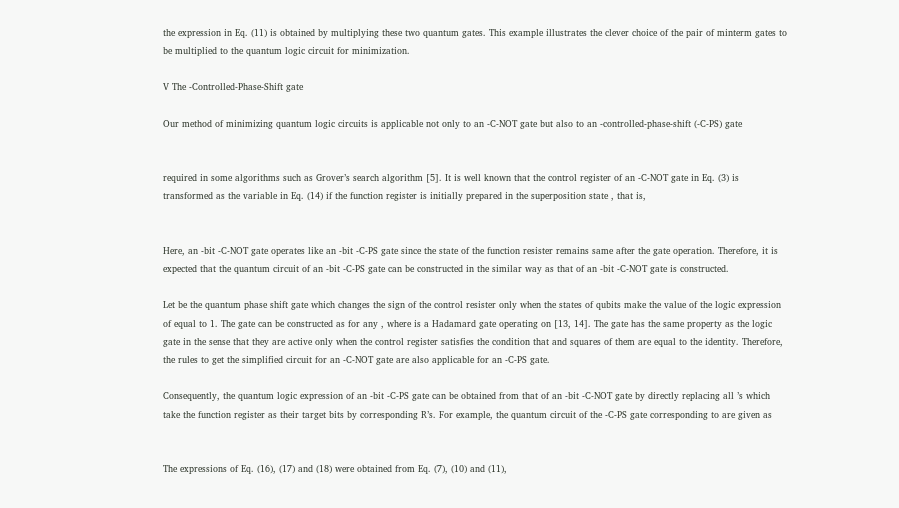the expression in Eq. (11) is obtained by multiplying these two quantum gates. This example illustrates the clever choice of the pair of minterm gates to be multiplied to the quantum logic circuit for minimization.

V The -Controlled-Phase-Shift gate

Our method of minimizing quantum logic circuits is applicable not only to an -C-NOT gate but also to an -controlled-phase-shift (-C-PS) gate


required in some algorithms such as Grover’s search algorithm [5]. It is well known that the control register of an -C-NOT gate in Eq. (3) is transformed as the variable in Eq. (14) if the function register is initially prepared in the superposition state , that is,


Here, an -bit -C-NOT gate operates like an -bit -C-PS gate since the state of the function resister remains same after the gate operation. Therefore, it is expected that the quantum circuit of an -bit -C-PS gate can be constructed in the similar way as that of an -bit -C-NOT gate is constructed.

Let be the quantum phase shift gate which changes the sign of the control resister only when the states of qubits make the value of the logic expression of equal to 1. The gate can be constructed as for any , where is a Hadamard gate operating on [13, 14]. The gate has the same property as the logic gate in the sense that they are active only when the control register satisfies the condition that and squares of them are equal to the identity. Therefore, the rules to get the simplified circuit for an -C-NOT gate are also applicable for an -C-PS gate.

Consequently, the quantum logic expression of an -bit -C-PS gate can be obtained from that of an -bit -C-NOT gate by directly replacing all ’s which take the function register as their target bits by corresponding R’s. For example, the quantum circuit of the -C-PS gate corresponding to are given as


The expressions of Eq. (16), (17) and (18) were obtained from Eq. (7), (10) and (11),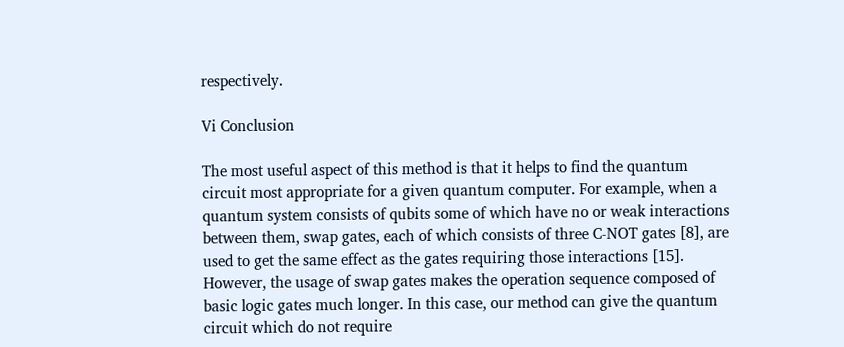respectively.

Vi Conclusion

The most useful aspect of this method is that it helps to find the quantum circuit most appropriate for a given quantum computer. For example, when a quantum system consists of qubits some of which have no or weak interactions between them, swap gates, each of which consists of three C-NOT gates [8], are used to get the same effect as the gates requiring those interactions [15]. However, the usage of swap gates makes the operation sequence composed of basic logic gates much longer. In this case, our method can give the quantum circuit which do not require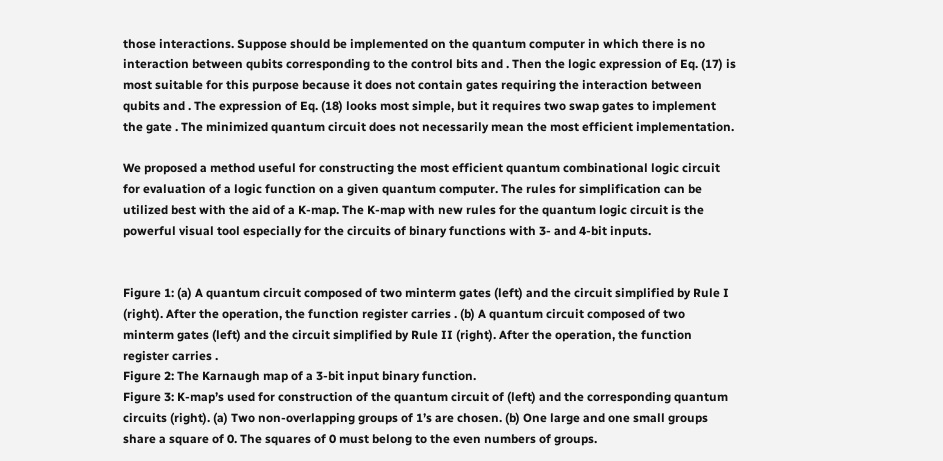those interactions. Suppose should be implemented on the quantum computer in which there is no interaction between qubits corresponding to the control bits and . Then the logic expression of Eq. (17) is most suitable for this purpose because it does not contain gates requiring the interaction between qubits and . The expression of Eq. (18) looks most simple, but it requires two swap gates to implement the gate . The minimized quantum circuit does not necessarily mean the most efficient implementation.

We proposed a method useful for constructing the most efficient quantum combinational logic circuit for evaluation of a logic function on a given quantum computer. The rules for simplification can be utilized best with the aid of a K-map. The K-map with new rules for the quantum logic circuit is the powerful visual tool especially for the circuits of binary functions with 3- and 4-bit inputs.


Figure 1: (a) A quantum circuit composed of two minterm gates (left) and the circuit simplified by Rule I (right). After the operation, the function register carries . (b) A quantum circuit composed of two minterm gates (left) and the circuit simplified by Rule II (right). After the operation, the function register carries .
Figure 2: The Karnaugh map of a 3-bit input binary function.
Figure 3: K-map’s used for construction of the quantum circuit of (left) and the corresponding quantum circuits (right). (a) Two non-overlapping groups of 1’s are chosen. (b) One large and one small groups share a square of 0. The squares of 0 must belong to the even numbers of groups.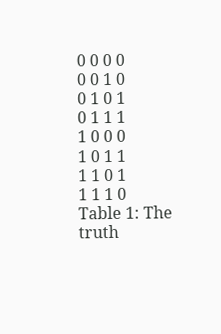0 0 0 0
0 0 1 0
0 1 0 1
0 1 1 1
1 0 0 0
1 0 1 1
1 1 0 1
1 1 1 0
Table 1: The truth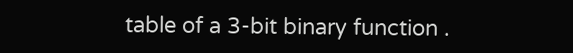table of a 3-bit binary function .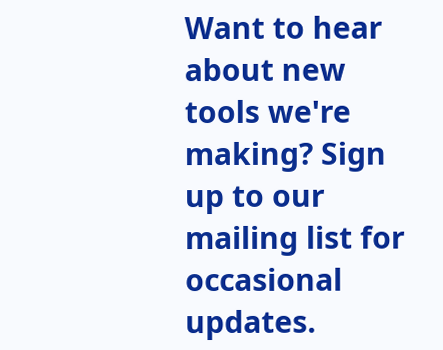Want to hear about new tools we're making? Sign up to our mailing list for occasional updates.